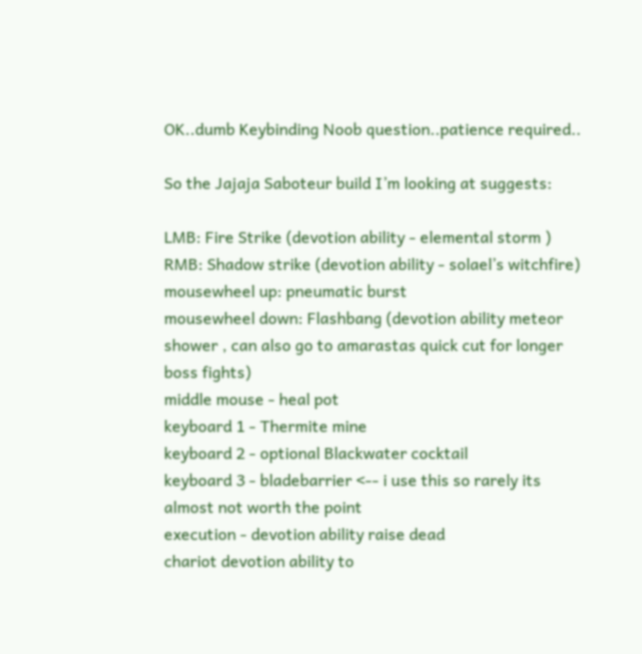OK..dumb Keybinding Noob question..patience required..

So the Jajaja Saboteur build I’m looking at suggests:

LMB: Fire Strike (devotion ability - elemental storm )
RMB: Shadow strike (devotion ability - solael’s witchfire)
mousewheel up: pneumatic burst
mousewheel down: Flashbang (devotion ability meteor shower , can also go to amarastas quick cut for longer boss fights)
middle mouse - heal pot
keyboard 1 - Thermite mine
keyboard 2 - optional Blackwater cocktail
keyboard 3 - bladebarrier <-- i use this so rarely its almost not worth the point
execution - devotion ability raise dead
chariot devotion ability to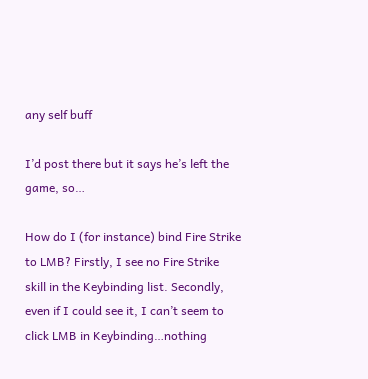any self buff

I’d post there but it says he’s left the game, so…

How do I (for instance) bind Fire Strike to LMB? Firstly, I see no Fire Strike skill in the Keybinding list. Secondly, even if I could see it, I can’t seem to click LMB in Keybinding…nothing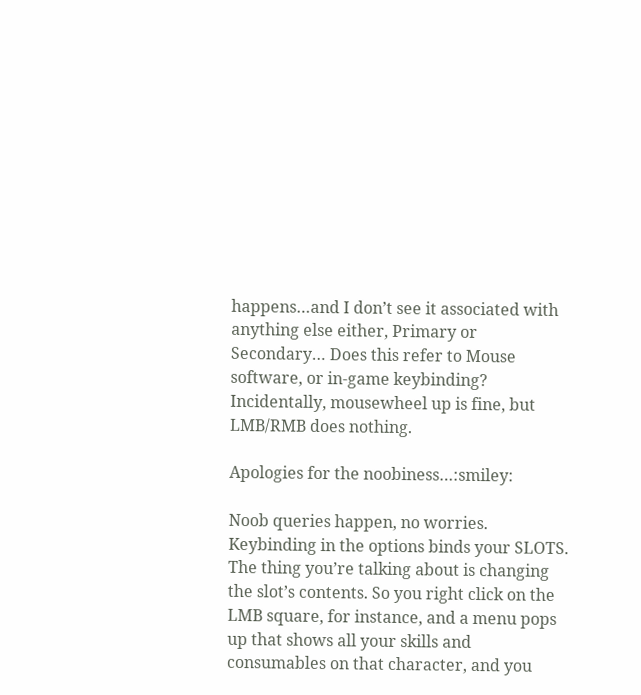happens…and I don’t see it associated with anything else either, Primary or Secondary… Does this refer to Mouse software, or in-game keybinding? Incidentally, mousewheel up is fine, but LMB/RMB does nothing.

Apologies for the noobiness…:smiley:

Noob queries happen, no worries. Keybinding in the options binds your SLOTS. The thing you’re talking about is changing the slot’s contents. So you right click on the LMB square, for instance, and a menu pops up that shows all your skills and consumables on that character, and you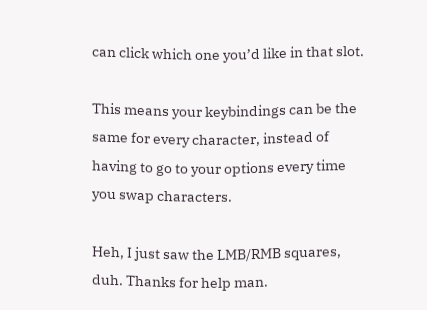can click which one you’d like in that slot.

This means your keybindings can be the same for every character, instead of having to go to your options every time you swap characters.

Heh, I just saw the LMB/RMB squares, duh. Thanks for help man.